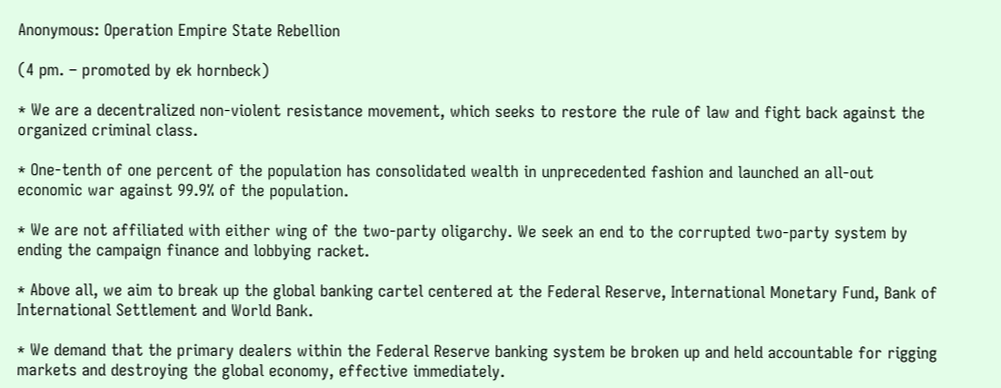Anonymous: Operation Empire State Rebellion

(4 pm. – promoted by ek hornbeck)

* We are a decentralized non-violent resistance movement, which seeks to restore the rule of law and fight back against the organized criminal class.

* One-tenth of one percent of the population has consolidated wealth in unprecedented fashion and launched an all-out economic war against 99.9% of the population.

* We are not affiliated with either wing of the two-party oligarchy. We seek an end to the corrupted two-party system by ending the campaign finance and lobbying racket.

* Above all, we aim to break up the global banking cartel centered at the Federal Reserve, International Monetary Fund, Bank of International Settlement and World Bank.

* We demand that the primary dealers within the Federal Reserve banking system be broken up and held accountable for rigging markets and destroying the global economy, effective immediately.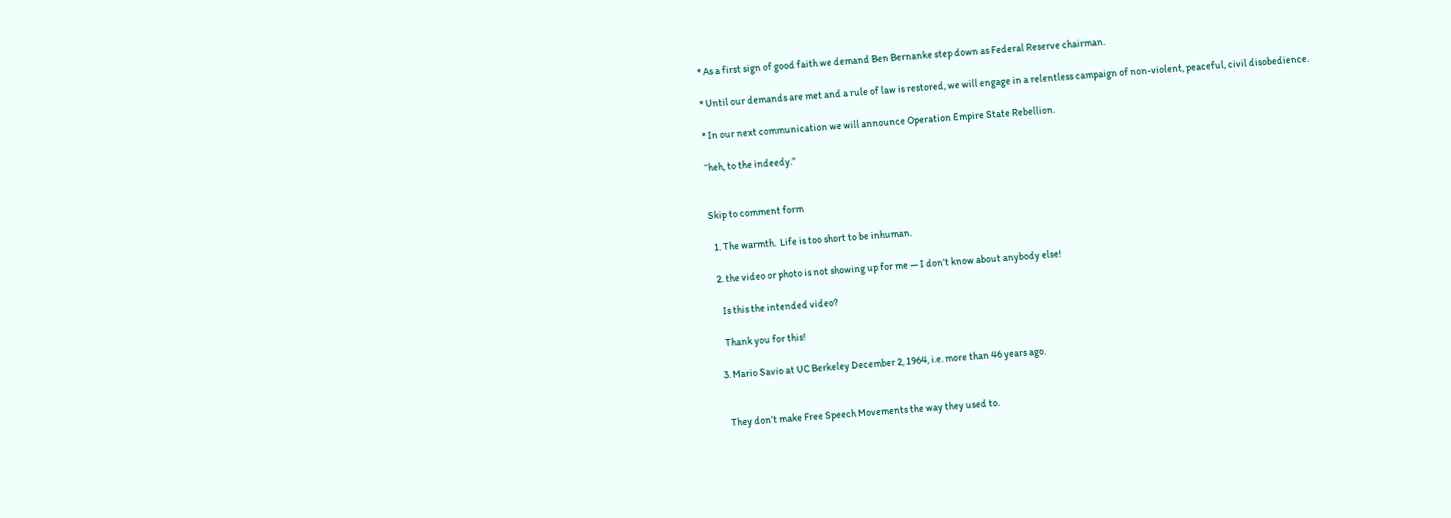* As a first sign of good faith we demand Ben Bernanke step down as Federal Reserve chairman.

* Until our demands are met and a rule of law is restored, we will engage in a relentless campaign of non-violent, peaceful, civil disobedience.

* In our next communication we will announce Operation Empire State Rebellion.

“heh, to the indeedy.”


Skip to comment form

  1. The warmth.  Life is too short to be inhuman.

  2. the video or photo is not showing up for me — I don’t know about anybody else!

    Is this the intended video?

    Thank you for this!

  3. Mario Savio at UC Berkeley December 2, 1964, i.e. more than 46 years ago.


    They don’t make Free Speech Movements the way they used to.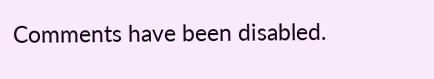Comments have been disabled.